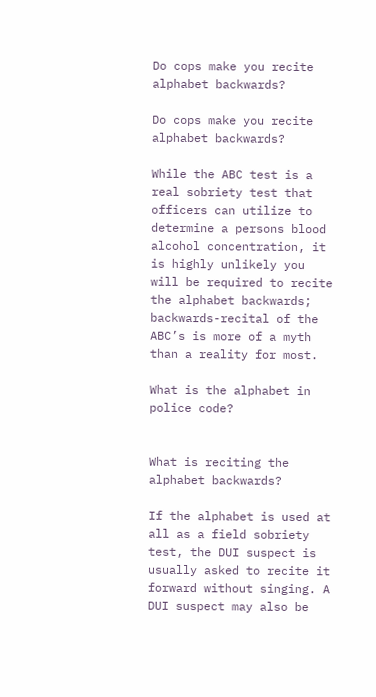Do cops make you recite alphabet backwards?

Do cops make you recite alphabet backwards?

While the ABC test is a real sobriety test that officers can utilize to determine a persons blood alcohol concentration, it is highly unlikely you will be required to recite the alphabet backwards; backwards-recital of the ABC’s is more of a myth than a reality for most.

What is the alphabet in police code?


What is reciting the alphabet backwards?

If the alphabet is used at all as a field sobriety test, the DUI suspect is usually asked to recite it forward without singing. A DUI suspect may also be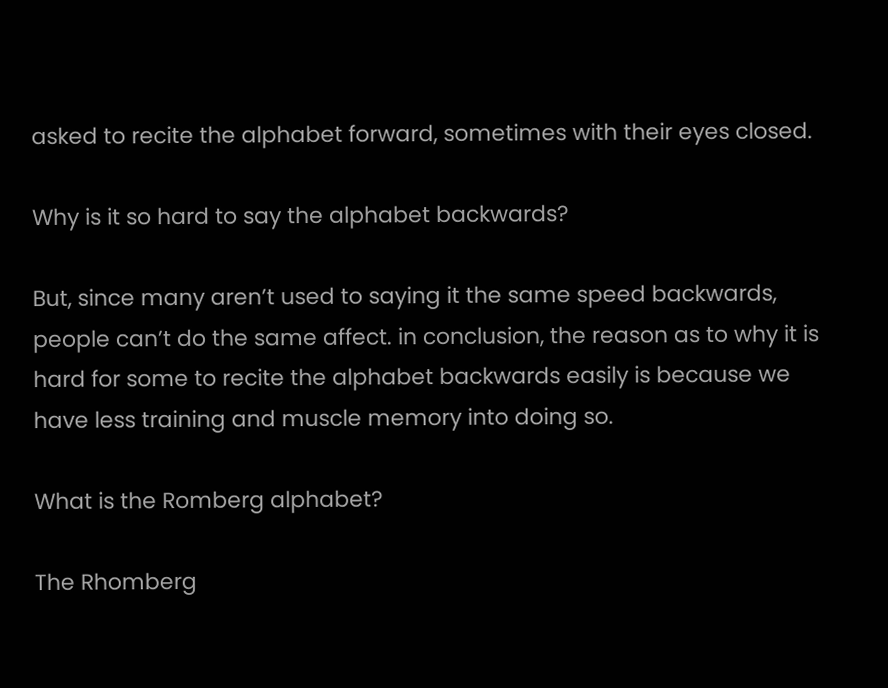asked to recite the alphabet forward, sometimes with their eyes closed.

Why is it so hard to say the alphabet backwards?

But, since many aren’t used to saying it the same speed backwards, people can’t do the same affect. in conclusion, the reason as to why it is hard for some to recite the alphabet backwards easily is because we have less training and muscle memory into doing so.

What is the Romberg alphabet?

The Rhomberg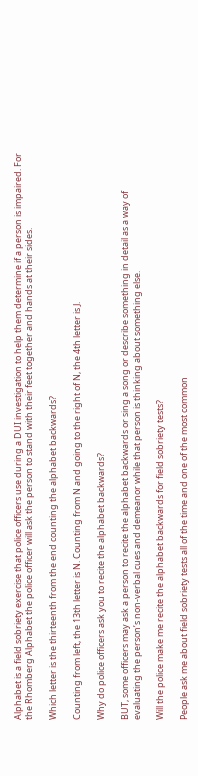Alphabet is a field sobriety exercise that police officers use during a DUI investigation to help them determine if a person is impaired. For the Rhomberg Alphabet the police officer will ask the person to stand with their feet together and hands at their sides.

Which letter is the thirteenth from the end counting the alphabet backwards?

Counting from left, the 13th letter is N. Counting from N and going to the right of N, the 4th letter is J.

Why do police officers ask you to recite the alphabet backwards?

BUT, some officers may ask a person to recite the alphabet backwards or sing a song or describe something in detail as a way of evaluating the person’s non-verbal cues and demeanor while that person is thinking about something else.

Will the police make me recite the alphabet backwards for field sobriety tests?

People ask me about field sobriety tests all of the time and one of the most common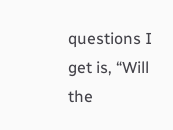questions I get is, “Will the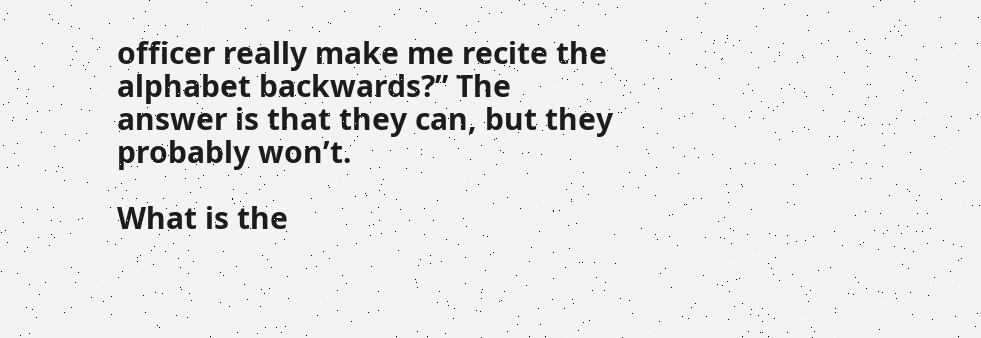officer really make me recite the alphabet backwards?” The answer is that they can, but they probably won’t.

What is the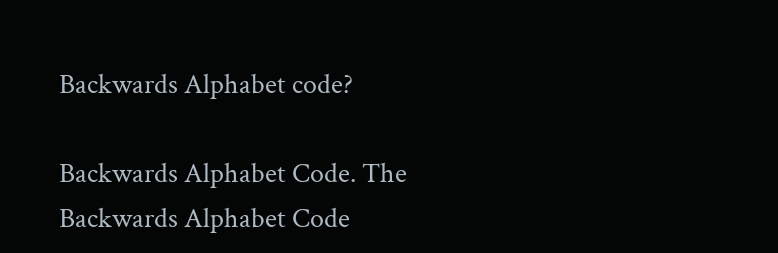Backwards Alphabet code?

Backwards Alphabet Code. The Backwards Alphabet Code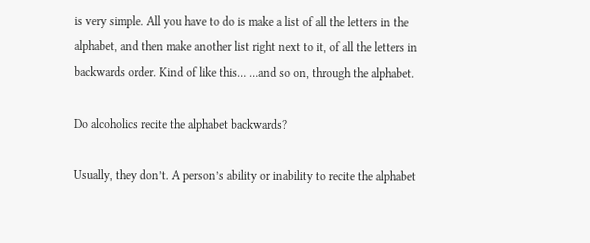is very simple. All you have to do is make a list of all the letters in the alphabet, and then make another list right next to it, of all the letters in backwards order. Kind of like this… …and so on, through the alphabet.

Do alcoholics recite the alphabet backwards?

Usually, they don’t. A person’s ability or inability to recite the alphabet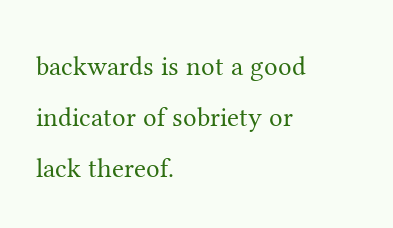backwards is not a good indicator of sobriety or lack thereof.